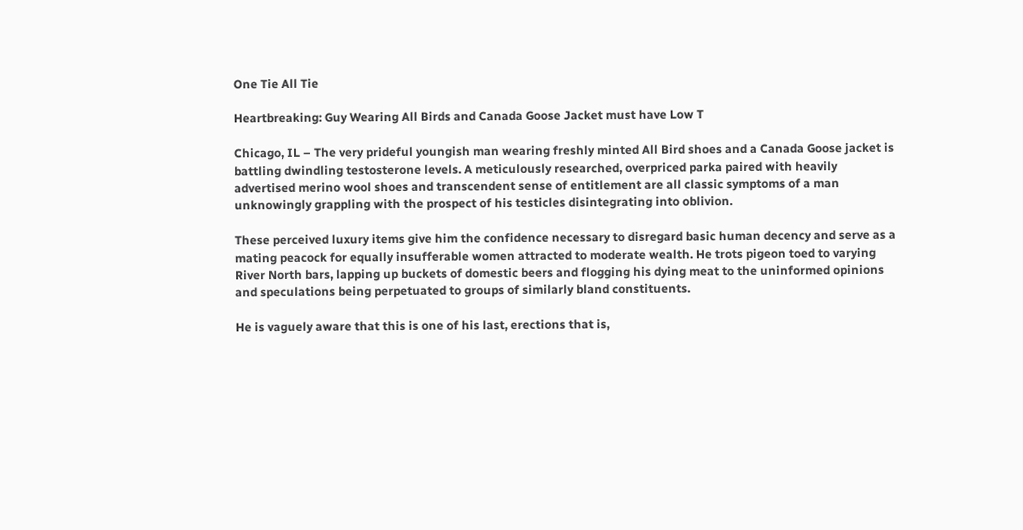One Tie All Tie

Heartbreaking: Guy Wearing All Birds and Canada Goose Jacket must have Low T

Chicago, IL – The very prideful youngish man wearing freshly minted All Bird shoes and a Canada Goose jacket is battling dwindling testosterone levels. A meticulously researched, overpriced parka paired with heavily advertised merino wool shoes and transcendent sense of entitlement are all classic symptoms of a man unknowingly grappling with the prospect of his testicles disintegrating into oblivion.

These perceived luxury items give him the confidence necessary to disregard basic human decency and serve as a mating peacock for equally insufferable women attracted to moderate wealth. He trots pigeon toed to varying River North bars, lapping up buckets of domestic beers and flogging his dying meat to the uninformed opinions and speculations being perpetuated to groups of similarly bland constituents.

He is vaguely aware that this is one of his last, erections that is,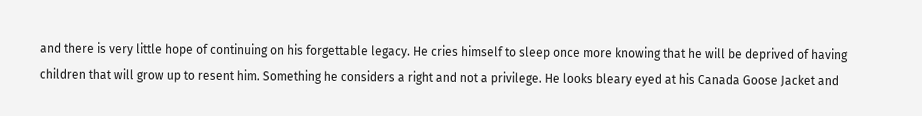and there is very little hope of continuing on his forgettable legacy. He cries himself to sleep once more knowing that he will be deprived of having children that will grow up to resent him. Something he considers a right and not a privilege. He looks bleary eyed at his Canada Goose Jacket and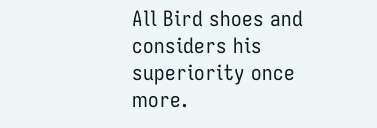All Bird shoes and considers his superiority once more.